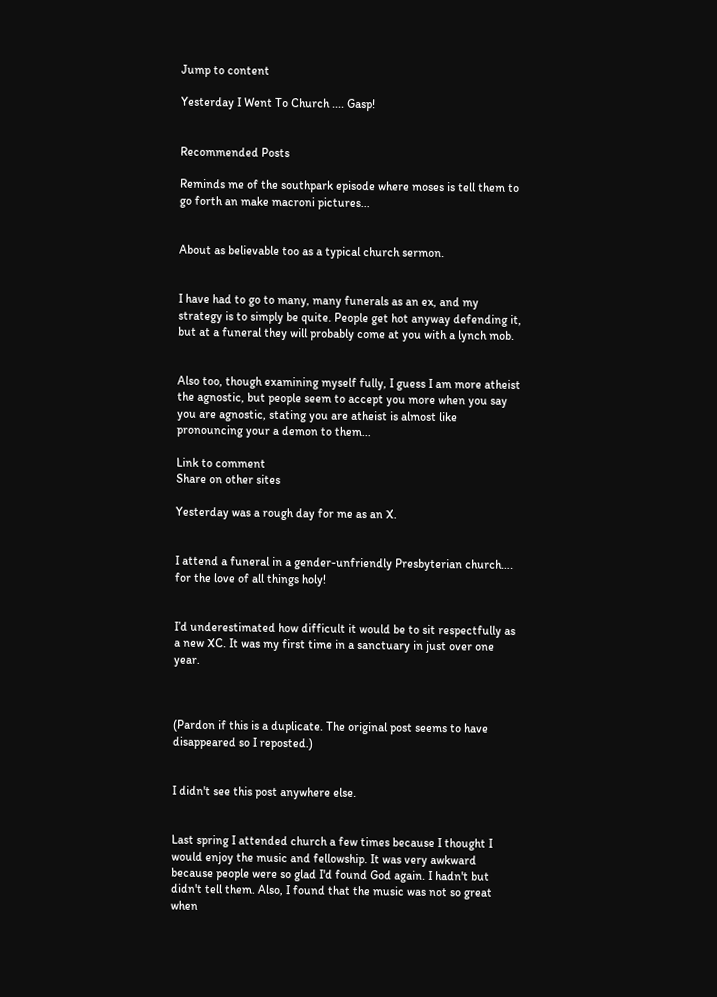Jump to content

Yesterday I Went To Church .... Gasp!


Recommended Posts

Reminds me of the southpark episode where moses is tell them to go forth an make macroni pictures...


About as believable too as a typical church sermon.


I have had to go to many, many funerals as an ex, and my strategy is to simply be quite. People get hot anyway defending it, but at a funeral they will probably come at you with a lynch mob.


Also too, though examining myself fully, I guess I am more atheist the agnostic, but people seem to accept you more when you say you are agnostic, stating you are atheist is almost like pronouncing your a demon to them...

Link to comment
Share on other sites

Yesterday was a rough day for me as an X.


I attend a funeral in a gender-unfriendly Presbyterian church…. for the love of all things holy!


I’d underestimated how difficult it would be to sit respectfully as a new XC. It was my first time in a sanctuary in just over one year.



(Pardon if this is a duplicate. The original post seems to have disappeared so I reposted.)


I didn't see this post anywhere else.


Last spring I attended church a few times because I thought I would enjoy the music and fellowship. It was very awkward because people were so glad I'd found God again. I hadn't but didn't tell them. Also, I found that the music was not so great when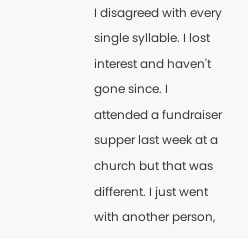I disagreed with every single syllable. I lost interest and haven't gone since. I attended a fundraiser supper last week at a church but that was different. I just went with another person,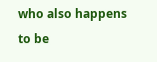who also happens to be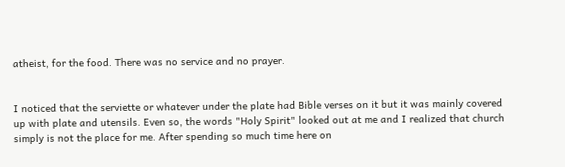atheist, for the food. There was no service and no prayer.


I noticed that the serviette or whatever under the plate had Bible verses on it but it was mainly covered up with plate and utensils. Even so, the words "Holy Spirit" looked out at me and I realized that church simply is not the place for me. After spending so much time here on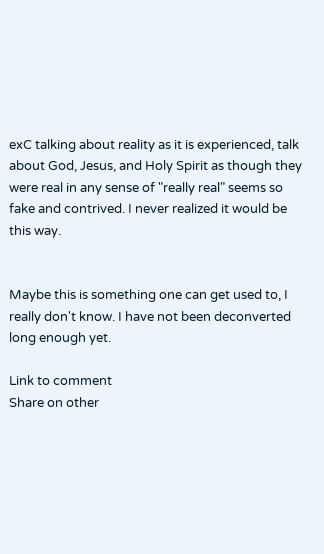exC talking about reality as it is experienced, talk about God, Jesus, and Holy Spirit as though they were real in any sense of "really real" seems so fake and contrived. I never realized it would be this way.


Maybe this is something one can get used to, I really don't know. I have not been deconverted long enough yet.

Link to comment
Share on other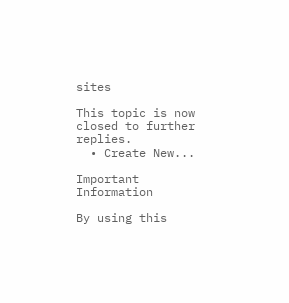sites

This topic is now closed to further replies.
  • Create New...

Important Information

By using this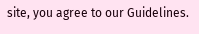site, you agree to our Guidelines.